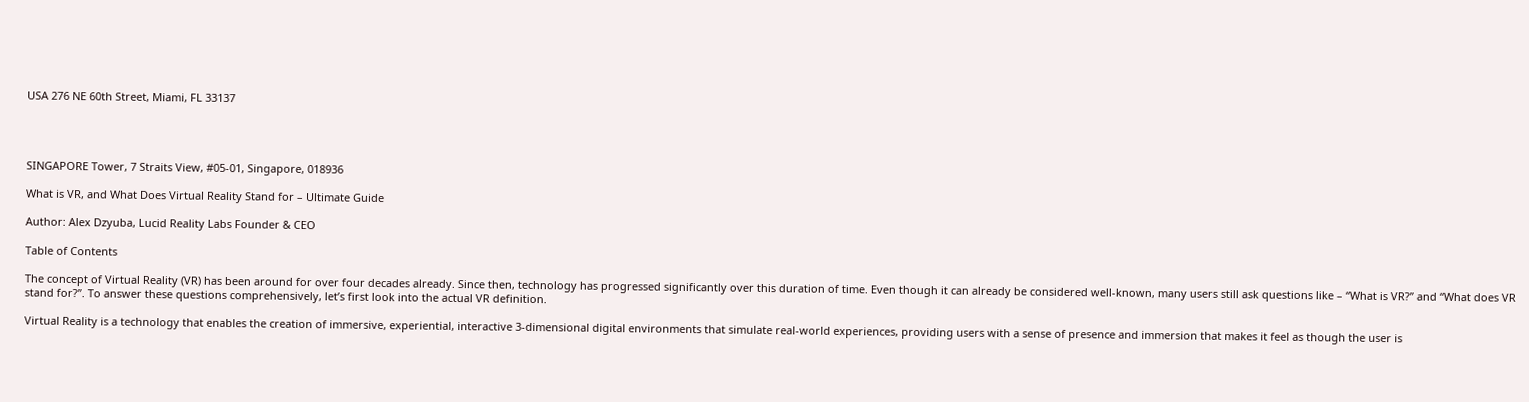USA 276 NE 60th Street, Miami, FL 33137




SINGAPORE Tower, 7 Straits View, #05-01, Singapore, 018936

What is VR, and What Does Virtual Reality Stand for – Ultimate Guide

Author: Alex Dzyuba, Lucid Reality Labs Founder & CEO

Table of Contents

The concept of Virtual Reality (VR) has been around for over four decades already. Since then, technology has progressed significantly over this duration of time. Even though it can already be considered well-known, many users still ask questions like – “What is VR?” and “What does VR stand for?”. To answer these questions comprehensively, let’s first look into the actual VR definition.

Virtual Reality is a technology that enables the creation of immersive, experiential, interactive 3-dimensional digital environments that simulate real-world experiences, providing users with a sense of presence and immersion that makes it feel as though the user is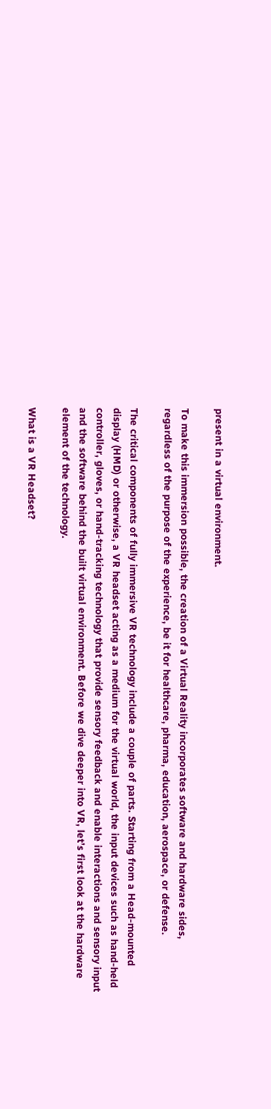present in a virtual environment.

To make this immersion possible, the creation of a Virtual Reality incorporates software and hardware sides, regardless of the purpose of the experience, be it for healthcare, pharma, education, aerospace, or defense.

The critical components of fully immersive VR technology include a couple of parts. Starting from a Head-mounted display (HMD) or otherwise, a VR headset acting as a medium for the virtual world, the input devices such as hand-held controller, gloves, or hand-tracking technology that provide sensory feedback and enable interactions and sensory input and the software behind the built virtual environment. Before we dive deeper into VR, let’s first look at the hardware element of the technology.

What is a VR Headset?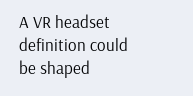A VR headset definition could be shaped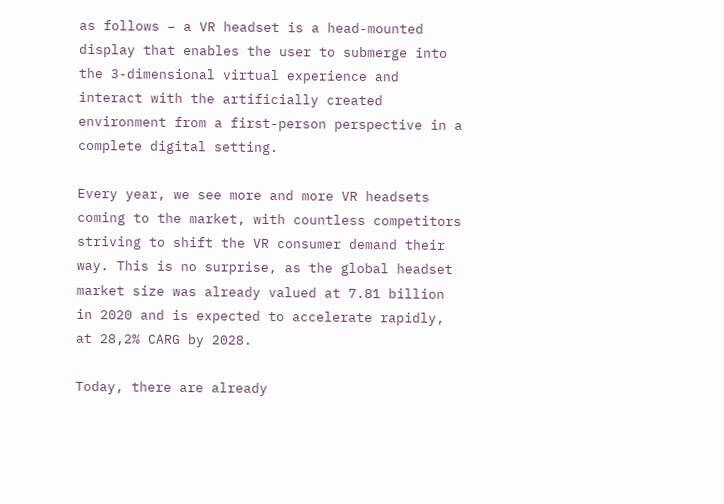as follows – a VR headset is a head-mounted display that enables the user to submerge into the 3-dimensional virtual experience and interact with the artificially created environment from a first-person perspective in a complete digital setting.

Every year, we see more and more VR headsets coming to the market, with countless competitors striving to shift the VR consumer demand their way. This is no surprise, as the global headset market size was already valued at 7.81 billion in 2020 and is expected to accelerate rapidly, at 28,2% CARG by 2028.

Today, there are already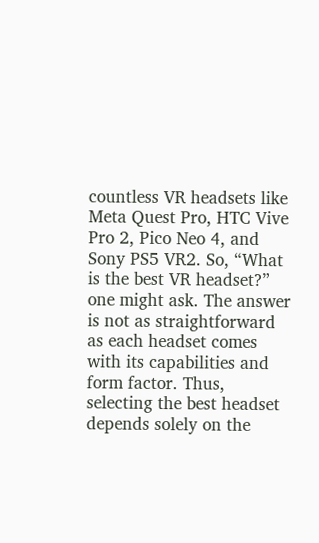countless VR headsets like Meta Quest Pro, HTC Vive Pro 2, Pico Neo 4, and Sony PS5 VR2. So, “What is the best VR headset?” one might ask. The answer is not as straightforward as each headset comes with its capabilities and form factor. Thus, selecting the best headset depends solely on the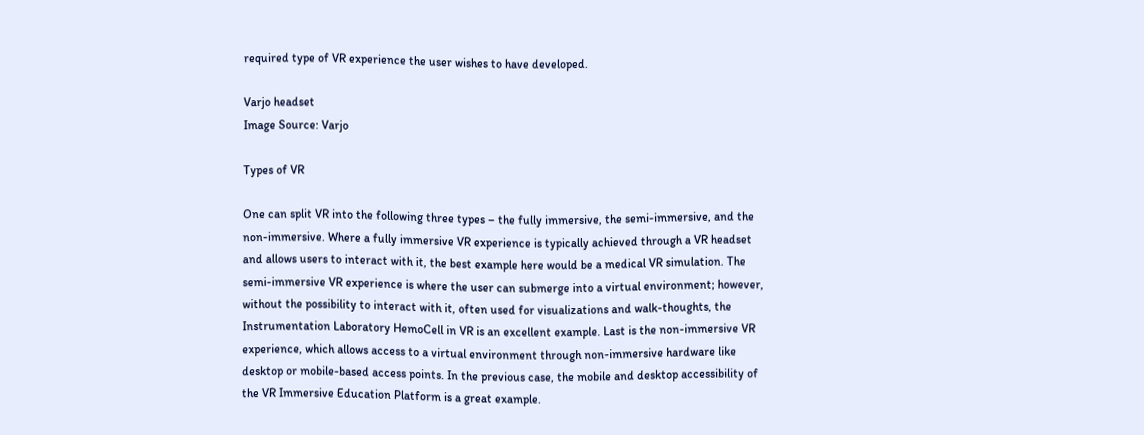required type of VR experience the user wishes to have developed.

Varjo headset
Image Source: Varjo

Types of VR

One can split VR into the following three types – the fully immersive, the semi-immersive, and the non-immersive. Where a fully immersive VR experience is typically achieved through a VR headset and allows users to interact with it, the best example here would be a medical VR simulation. The semi-immersive VR experience is where the user can submerge into a virtual environment; however, without the possibility to interact with it, often used for visualizations and walk-thoughts, the Instrumentation Laboratory HemoCell in VR is an excellent example. Last is the non-immersive VR experience, which allows access to a virtual environment through non-immersive hardware like desktop or mobile-based access points. In the previous case, the mobile and desktop accessibility of the VR Immersive Education Platform is a great example.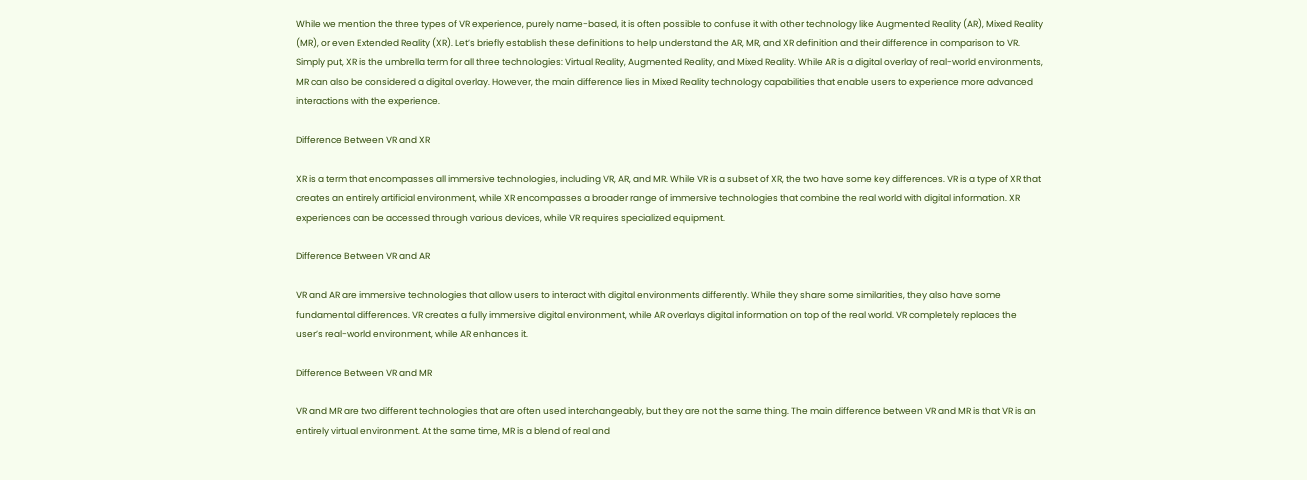While we mention the three types of VR experience, purely name-based, it is often possible to confuse it with other technology like Augmented Reality (AR), Mixed Reality (MR), or even Extended Reality (XR). Let’s briefly establish these definitions to help understand the AR, MR, and XR definition and their difference in comparison to VR. Simply put, XR is the umbrella term for all three technologies: Virtual Reality, Augmented Reality, and Mixed Reality. While AR is a digital overlay of real-world environments, MR can also be considered a digital overlay. However, the main difference lies in Mixed Reality technology capabilities that enable users to experience more advanced interactions with the experience.

Difference Between VR and XR

XR is a term that encompasses all immersive technologies, including VR, AR, and MR. While VR is a subset of XR, the two have some key differences. VR is a type of XR that creates an entirely artificial environment, while XR encompasses a broader range of immersive technologies that combine the real world with digital information. XR experiences can be accessed through various devices, while VR requires specialized equipment.

Difference Between VR and AR

VR and AR are immersive technologies that allow users to interact with digital environments differently. While they share some similarities, they also have some fundamental differences. VR creates a fully immersive digital environment, while AR overlays digital information on top of the real world. VR completely replaces the user’s real-world environment, while AR enhances it.

Difference Between VR and MR

VR and MR are two different technologies that are often used interchangeably, but they are not the same thing. The main difference between VR and MR is that VR is an entirely virtual environment. At the same time, MR is a blend of real and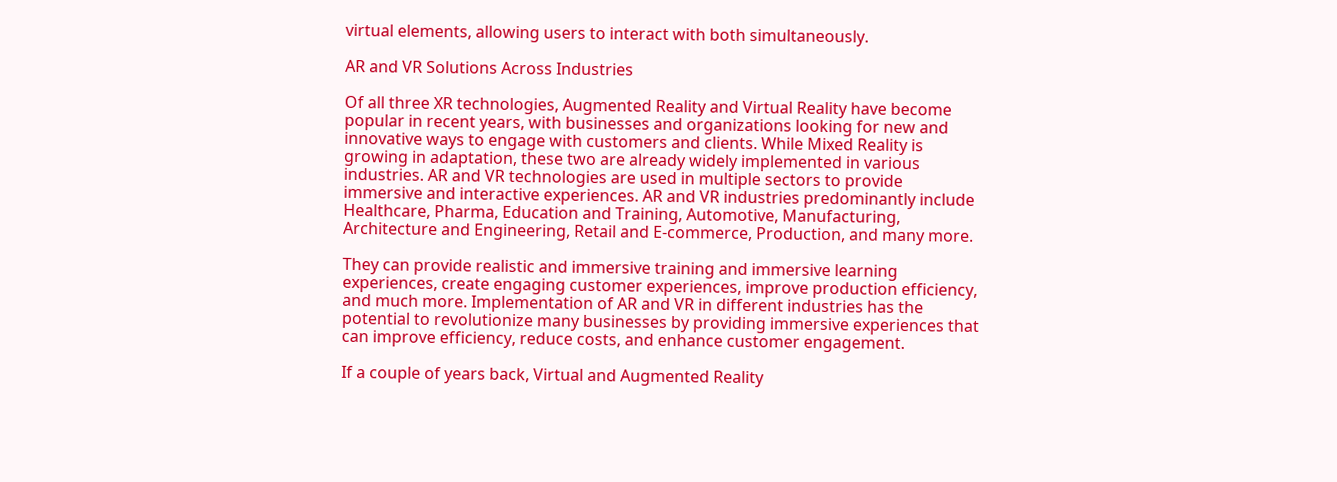virtual elements, allowing users to interact with both simultaneously.

AR and VR Solutions Across Industries

Of all three XR technologies, Augmented Reality and Virtual Reality have become popular in recent years, with businesses and organizations looking for new and innovative ways to engage with customers and clients. While Mixed Reality is growing in adaptation, these two are already widely implemented in various industries. AR and VR technologies are used in multiple sectors to provide immersive and interactive experiences. AR and VR industries predominantly include Healthcare, Pharma, Education and Training, Automotive, Manufacturing, Architecture and Engineering, Retail and E-commerce, Production, and many more.

They can provide realistic and immersive training and immersive learning experiences, create engaging customer experiences, improve production efficiency, and much more. Implementation of AR and VR in different industries has the potential to revolutionize many businesses by providing immersive experiences that can improve efficiency, reduce costs, and enhance customer engagement.

If a couple of years back, Virtual and Augmented Reality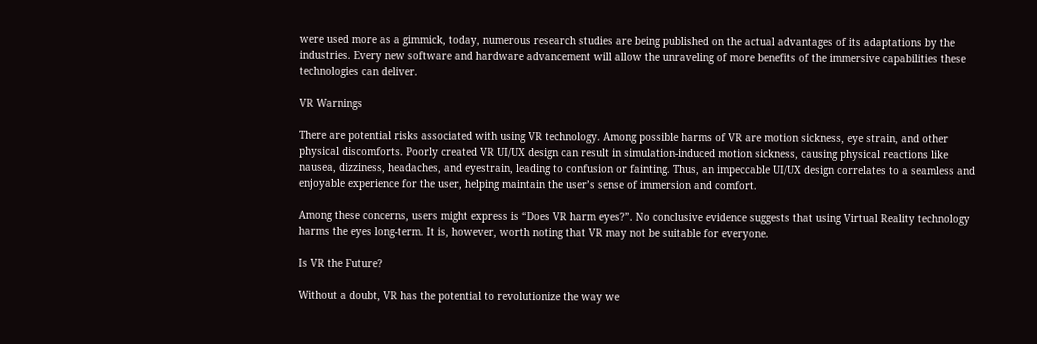were used more as a gimmick, today, numerous research studies are being published on the actual advantages of its adaptations by the industries. Every new software and hardware advancement will allow the unraveling of more benefits of the immersive capabilities these technologies can deliver.

VR Warnings

There are potential risks associated with using VR technology. Among possible harms of VR are motion sickness, eye strain, and other physical discomforts. Poorly created VR UI/UX design can result in simulation-induced motion sickness, causing physical reactions like nausea, dizziness, headaches, and eyestrain, leading to confusion or fainting. Thus, an impeccable UI/UX design correlates to a seamless and enjoyable experience for the user, helping maintain the user’s sense of immersion and comfort.

Among these concerns, users might express is “Does VR harm eyes?”. No conclusive evidence suggests that using Virtual Reality technology harms the eyes long-term. It is, however, worth noting that VR may not be suitable for everyone.

Is VR the Future?

Without a doubt, VR has the potential to revolutionize the way we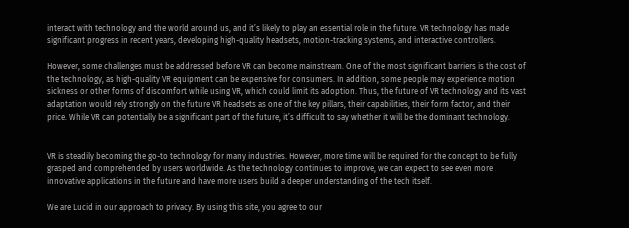interact with technology and the world around us, and it’s likely to play an essential role in the future. VR technology has made significant progress in recent years, developing high-quality headsets, motion-tracking systems, and interactive controllers.

However, some challenges must be addressed before VR can become mainstream. One of the most significant barriers is the cost of the technology, as high-quality VR equipment can be expensive for consumers. In addition, some people may experience motion sickness or other forms of discomfort while using VR, which could limit its adoption. Thus, the future of VR technology and its vast adaptation would rely strongly on the future VR headsets as one of the key pillars, their capabilities, their form factor, and their price. While VR can potentially be a significant part of the future, it’s difficult to say whether it will be the dominant technology.


VR is steadily becoming the go-to technology for many industries. However, more time will be required for the concept to be fully grasped and comprehended by users worldwide. As the technology continues to improve, we can expect to see even more innovative applications in the future and have more users build a deeper understanding of the tech itself.

We are Lucid in our approach to privacy. By using this site, you agree to our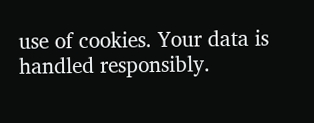use of cookies. Your data is handled responsibly.